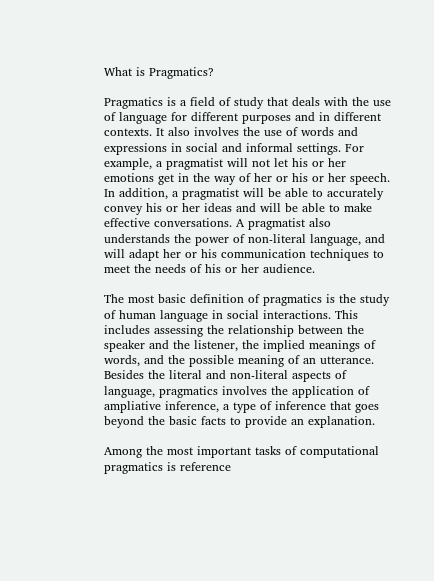What is Pragmatics?

Pragmatics is a field of study that deals with the use of language for different purposes and in different contexts. It also involves the use of words and expressions in social and informal settings. For example, a pragmatist will not let his or her emotions get in the way of her or his or her speech. In addition, a pragmatist will be able to accurately convey his or her ideas and will be able to make effective conversations. A pragmatist also understands the power of non-literal language, and will adapt her or his communication techniques to meet the needs of his or her audience.

The most basic definition of pragmatics is the study of human language in social interactions. This includes assessing the relationship between the speaker and the listener, the implied meanings of words, and the possible meaning of an utterance. Besides the literal and non-literal aspects of language, pragmatics involves the application of ampliative inference, a type of inference that goes beyond the basic facts to provide an explanation.

Among the most important tasks of computational pragmatics is reference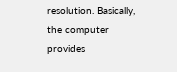resolution. Basically, the computer provides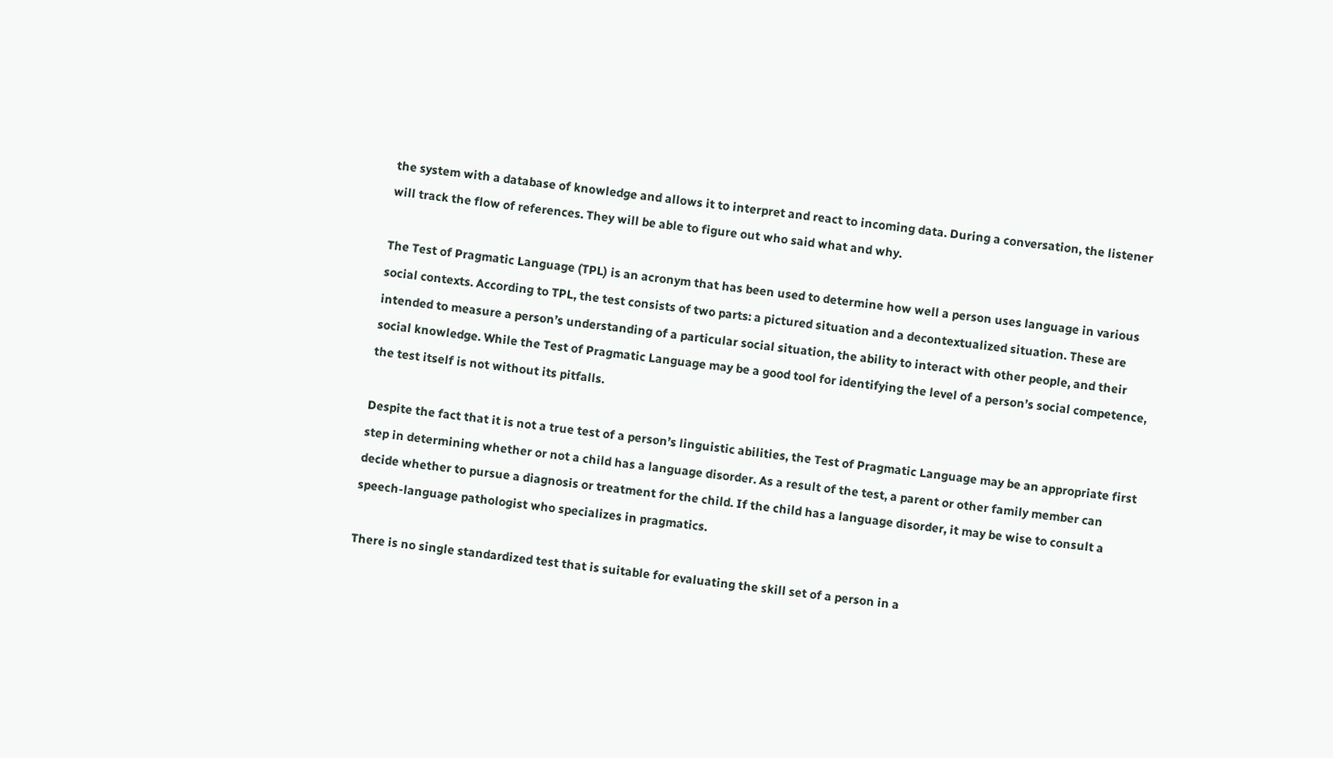the system with a database of knowledge and allows it to interpret and react to incoming data. During a conversation, the listener will track the flow of references. They will be able to figure out who said what and why.

The Test of Pragmatic Language (TPL) is an acronym that has been used to determine how well a person uses language in various social contexts. According to TPL, the test consists of two parts: a pictured situation and a decontextualized situation. These are intended to measure a person’s understanding of a particular social situation, the ability to interact with other people, and their social knowledge. While the Test of Pragmatic Language may be a good tool for identifying the level of a person’s social competence, the test itself is not without its pitfalls.

Despite the fact that it is not a true test of a person’s linguistic abilities, the Test of Pragmatic Language may be an appropriate first step in determining whether or not a child has a language disorder. As a result of the test, a parent or other family member can decide whether to pursue a diagnosis or treatment for the child. If the child has a language disorder, it may be wise to consult a speech-language pathologist who specializes in pragmatics.

There is no single standardized test that is suitable for evaluating the skill set of a person in a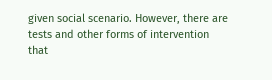given social scenario. However, there are tests and other forms of intervention that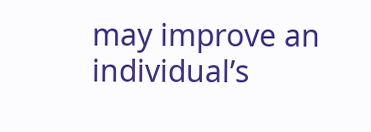may improve an individual’s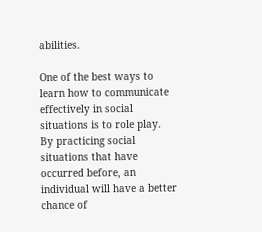abilities.

One of the best ways to learn how to communicate effectively in social situations is to role play. By practicing social situations that have occurred before, an individual will have a better chance of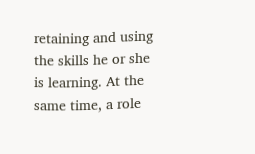retaining and using the skills he or she is learning. At the same time, a role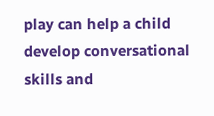play can help a child develop conversational skills and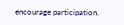encourage participation.